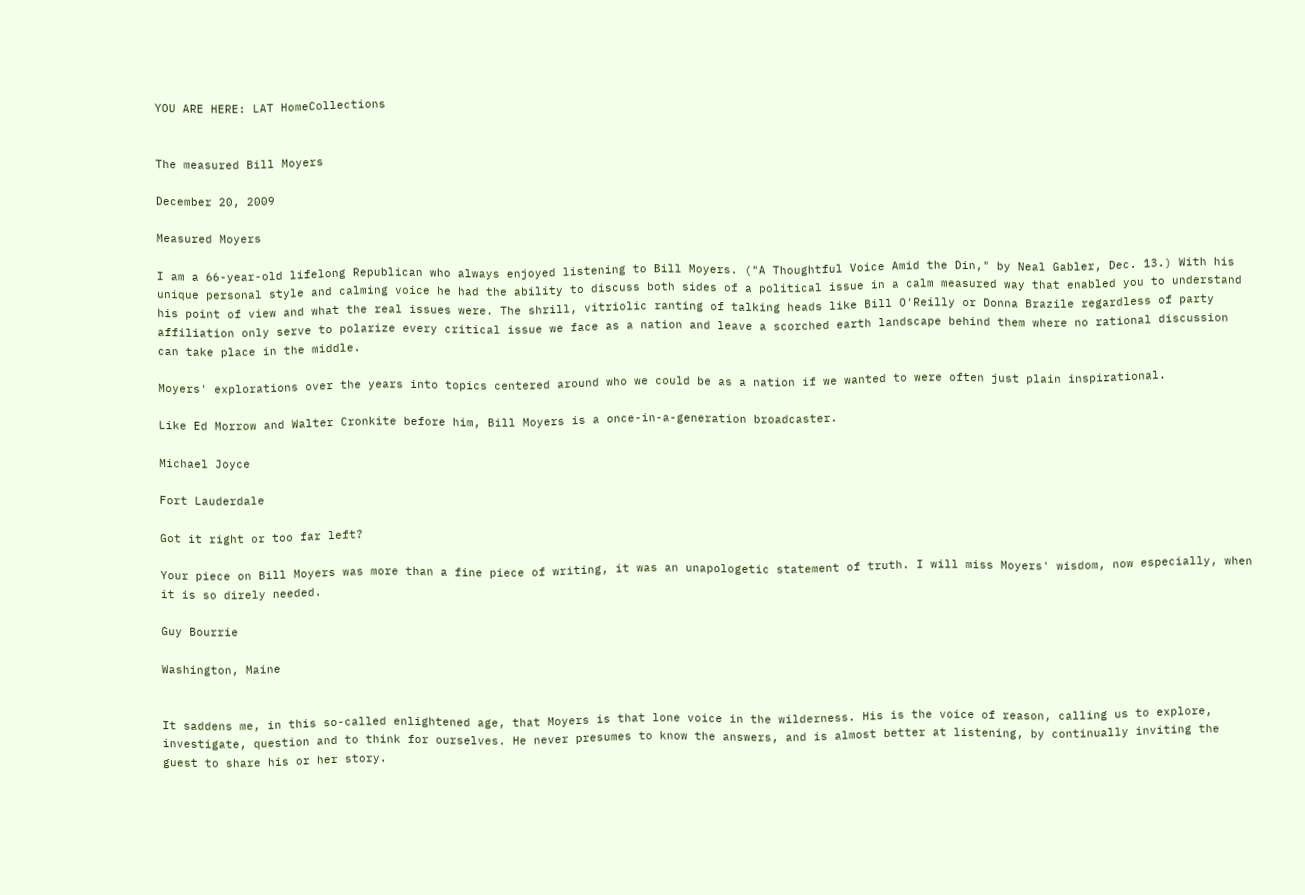YOU ARE HERE: LAT HomeCollections


The measured Bill Moyers

December 20, 2009

Measured Moyers

I am a 66-year-old lifelong Republican who always enjoyed listening to Bill Moyers. ("A Thoughtful Voice Amid the Din," by Neal Gabler, Dec. 13.) With his unique personal style and calming voice he had the ability to discuss both sides of a political issue in a calm measured way that enabled you to understand his point of view and what the real issues were. The shrill, vitriolic ranting of talking heads like Bill O'Reilly or Donna Brazile regardless of party affiliation only serve to polarize every critical issue we face as a nation and leave a scorched earth landscape behind them where no rational discussion can take place in the middle.

Moyers' explorations over the years into topics centered around who we could be as a nation if we wanted to were often just plain inspirational.

Like Ed Morrow and Walter Cronkite before him, Bill Moyers is a once-in-a-generation broadcaster.

Michael Joyce

Fort Lauderdale

Got it right or too far left?

Your piece on Bill Moyers was more than a fine piece of writing, it was an unapologetic statement of truth. I will miss Moyers' wisdom, now especially, when it is so direly needed.

Guy Bourrie

Washington, Maine


It saddens me, in this so-called enlightened age, that Moyers is that lone voice in the wilderness. His is the voice of reason, calling us to explore, investigate, question and to think for ourselves. He never presumes to know the answers, and is almost better at listening, by continually inviting the guest to share his or her story.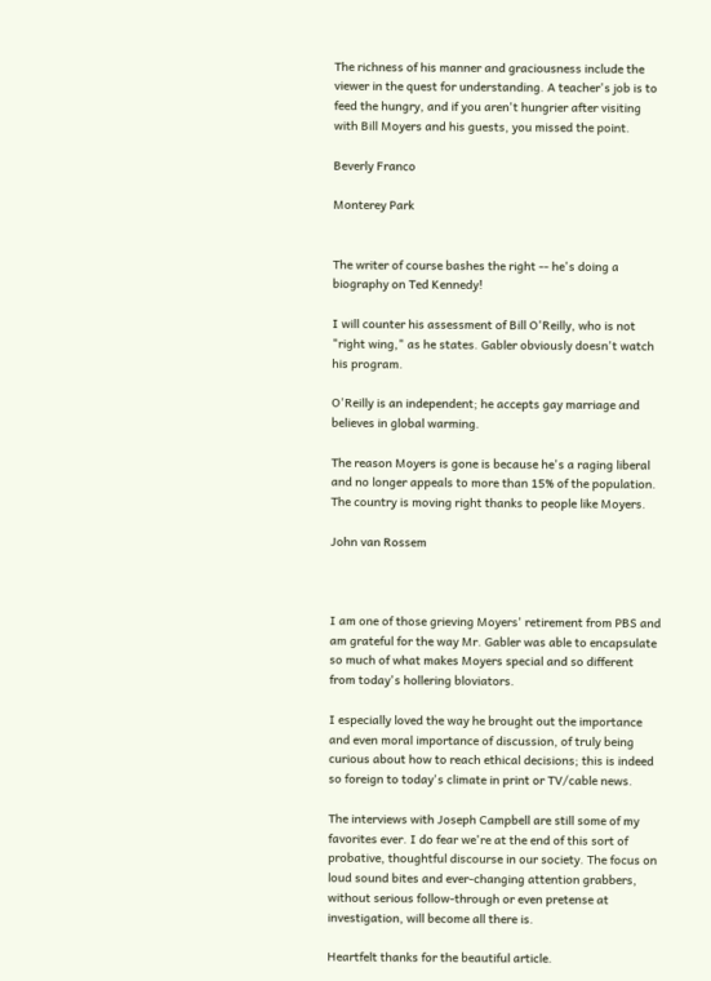The richness of his manner and graciousness include the viewer in the quest for understanding. A teacher's job is to feed the hungry, and if you aren't hungrier after visiting with Bill Moyers and his guests, you missed the point.

Beverly Franco

Monterey Park


The writer of course bashes the right -- he's doing a biography on Ted Kennedy!

I will counter his assessment of Bill O'Reilly, who is not "right wing," as he states. Gabler obviously doesn't watch his program.

O'Reilly is an independent; he accepts gay marriage and believes in global warming.

The reason Moyers is gone is because he's a raging liberal and no longer appeals to more than 15% of the population. The country is moving right thanks to people like Moyers.

John van Rossem



I am one of those grieving Moyers' retirement from PBS and am grateful for the way Mr. Gabler was able to encapsulate so much of what makes Moyers special and so different from today's hollering bloviators.

I especially loved the way he brought out the importance and even moral importance of discussion, of truly being curious about how to reach ethical decisions; this is indeed so foreign to today's climate in print or TV/cable news.

The interviews with Joseph Campbell are still some of my favorites ever. I do fear we're at the end of this sort of probative, thoughtful discourse in our society. The focus on loud sound bites and ever-changing attention grabbers, without serious follow-through or even pretense at investigation, will become all there is.

Heartfelt thanks for the beautiful article.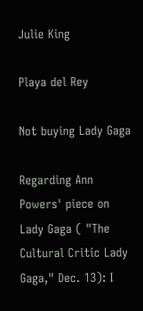Julie King

Playa del Rey

Not buying Lady Gaga

Regarding Ann Powers' piece on Lady Gaga ( "The Cultural Critic Lady Gaga," Dec. 13): I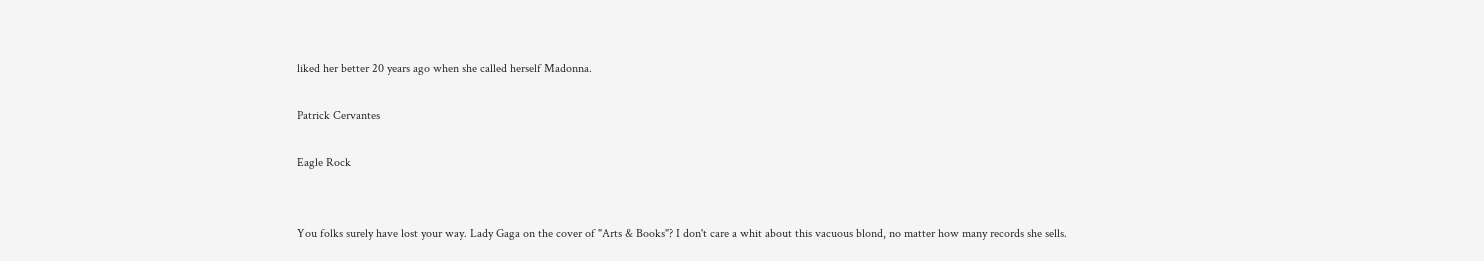liked her better 20 years ago when she called herself Madonna.

Patrick Cervantes

Eagle Rock


You folks surely have lost your way. Lady Gaga on the cover of "Arts & Books"? I don't care a whit about this vacuous blond, no matter how many records she sells.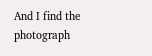And I find the photograph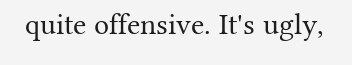quite offensive. It's ugly,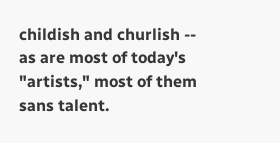childish and churlish -- as are most of today's "artists," most of them sans talent.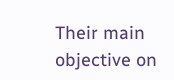Their main objective on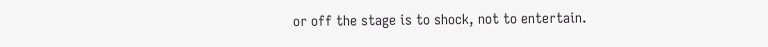or off the stage is to shock, not to entertain.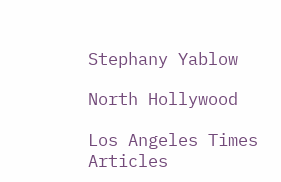Stephany Yablow

North Hollywood

Los Angeles Times Articles